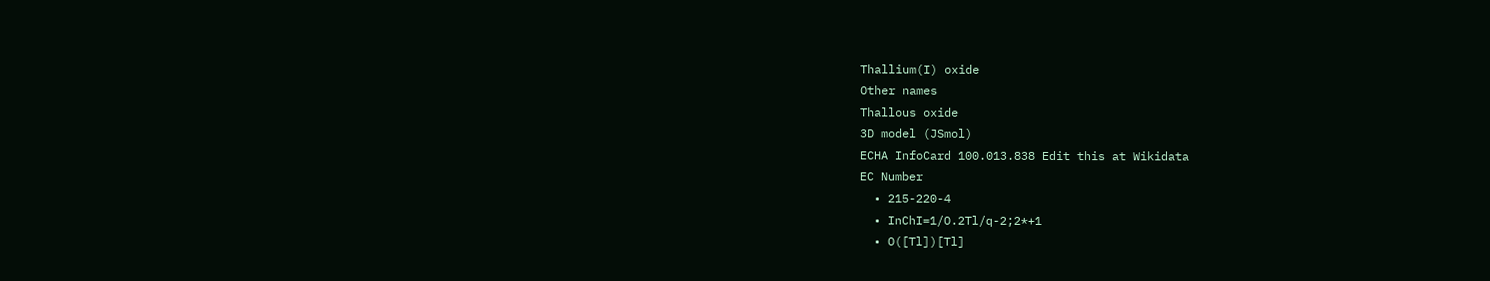Thallium(I) oxide
Other names
Thallous oxide
3D model (JSmol)
ECHA InfoCard 100.013.838 Edit this at Wikidata
EC Number
  • 215-220-4
  • InChI=1/O.2Tl/q-2;2*+1
  • O([Tl])[Tl]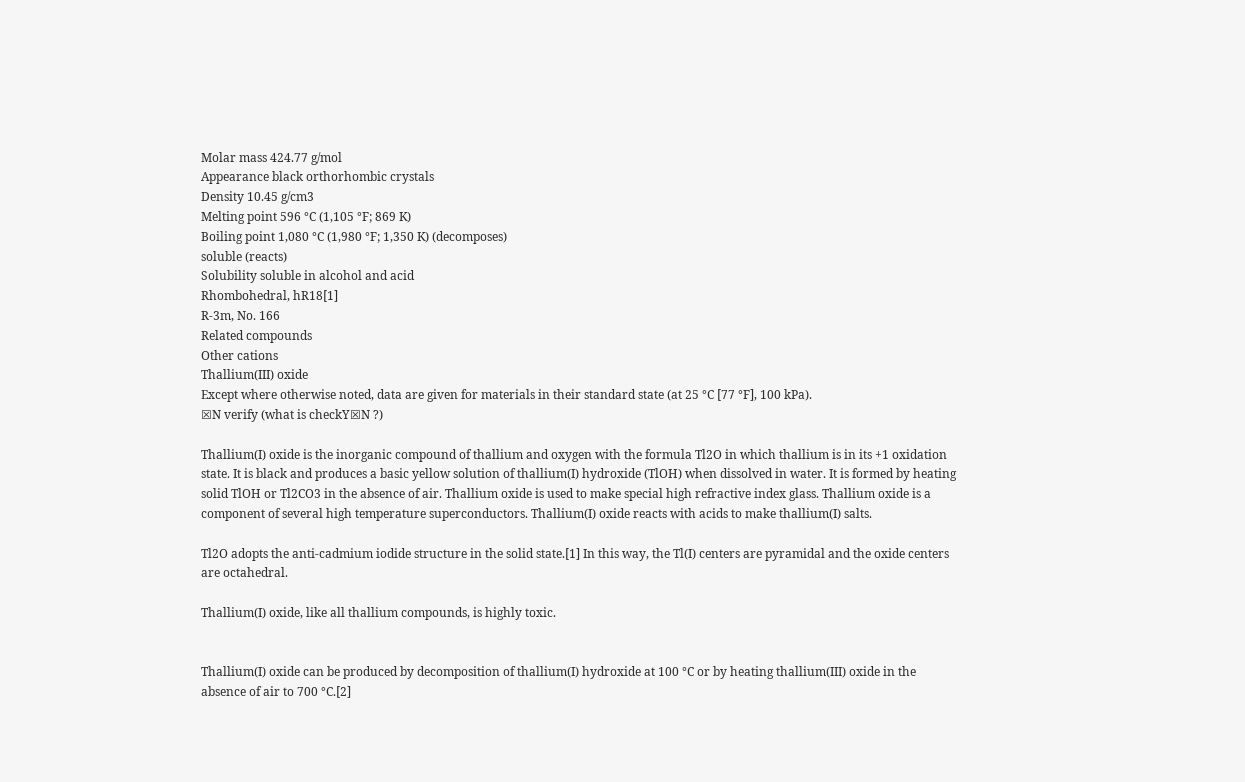Molar mass 424.77 g/mol
Appearance black orthorhombic crystals
Density 10.45 g/cm3
Melting point 596 °C (1,105 °F; 869 K)
Boiling point 1,080 °C (1,980 °F; 1,350 K) (decomposes)
soluble (reacts)
Solubility soluble in alcohol and acid
Rhombohedral, hR18[1]
R-3m, No. 166
Related compounds
Other cations
Thallium(III) oxide
Except where otherwise noted, data are given for materials in their standard state (at 25 °C [77 °F], 100 kPa).
☒N verify (what is checkY☒N ?)

Thallium(I) oxide is the inorganic compound of thallium and oxygen with the formula Tl2O in which thallium is in its +1 oxidation state. It is black and produces a basic yellow solution of thallium(I) hydroxide (TlOH) when dissolved in water. It is formed by heating solid TlOH or Tl2CO3 in the absence of air. Thallium oxide is used to make special high refractive index glass. Thallium oxide is a component of several high temperature superconductors. Thallium(I) oxide reacts with acids to make thallium(I) salts.

Tl2O adopts the anti-cadmium iodide structure in the solid state.[1] In this way, the Tl(I) centers are pyramidal and the oxide centers are octahedral.

Thallium(I) oxide, like all thallium compounds, is highly toxic.


Thallium(I) oxide can be produced by decomposition of thallium(I) hydroxide at 100 °C or by heating thallium(III) oxide in the absence of air to 700 °C.[2]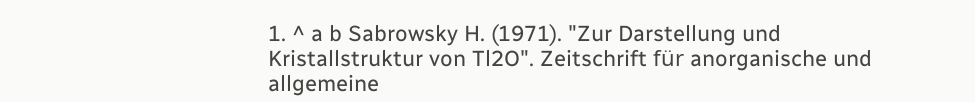1. ^ a b Sabrowsky H. (1971). "Zur Darstellung und Kristallstruktur von Tl2O". Zeitschrift für anorganische und allgemeine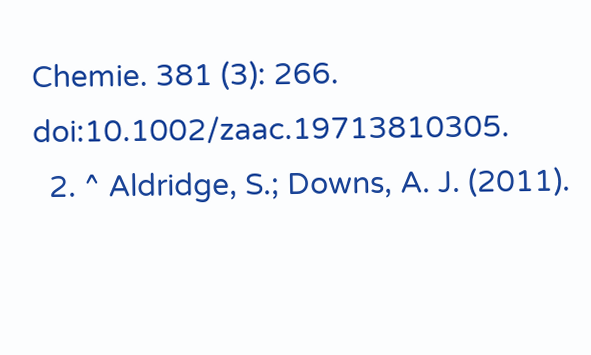Chemie. 381 (3): 266. doi:10.1002/zaac.19713810305.
  2. ^ Aldridge, S.; Downs, A. J. (2011).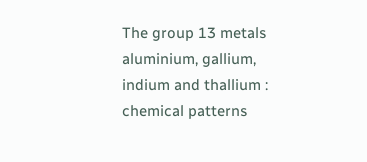The group 13 metals aluminium, gallium, indium and thallium : chemical patterns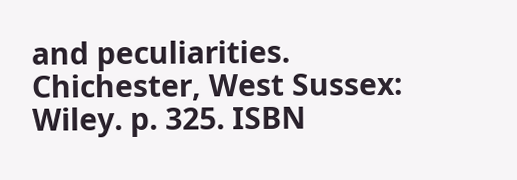and peculiarities. Chichester, West Sussex: Wiley. p. 325. ISBN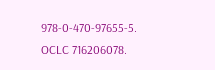978-0-470-97655-5. OCLC 716206078.